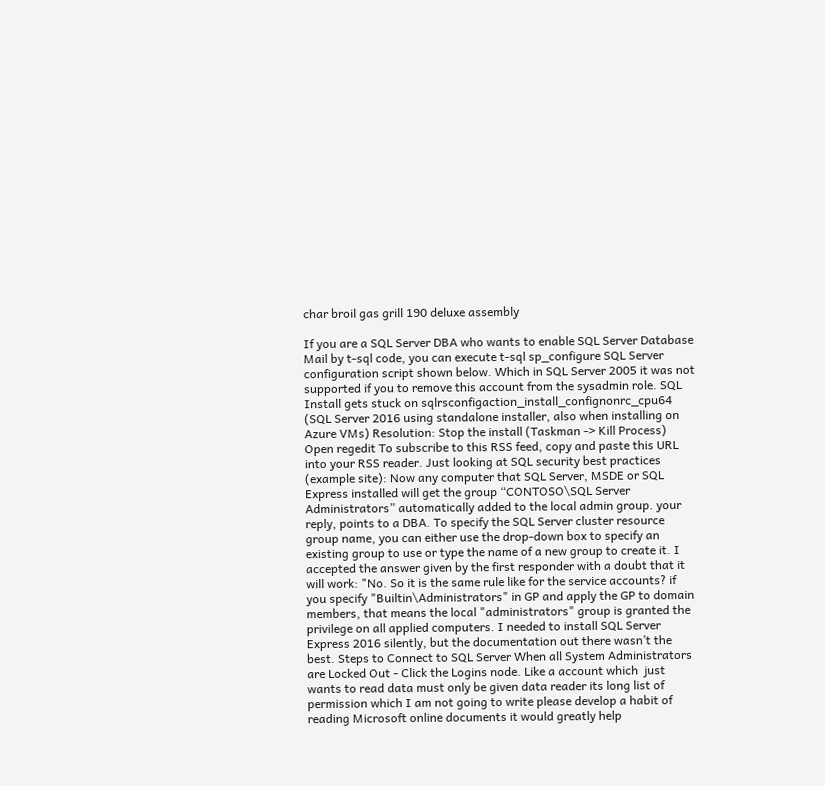char broil gas grill 190 deluxe assembly

If you are a SQL Server DBA who wants to enable SQL Server Database Mail by t-sql code, you can execute t-sql sp_configure SQL Server configuration script shown below. Which in SQL Server 2005 it was not supported if you to remove this account from the sysadmin role. SQL Install gets stuck on sqlrsconfigaction_install_confignonrc_cpu64 (SQL Server 2016 using standalone installer, also when installing on Azure VMs) Resolution: Stop the install (Taskman -> Kill Process) Open regedit To subscribe to this RSS feed, copy and paste this URL into your RSS reader. Just looking at SQL security best practices (example site): Now any computer that SQL Server, MSDE or SQL Express installed will get the group “CONTOSO\SQL Server Administrators” automatically added to the local admin group. your reply, points to a DBA. To specify the SQL Server cluster resource group name, you can either use the drop-down box to specify an existing group to use or type the name of a new group to create it. I accepted the answer given by the first responder with a doubt that it will work: "No. So it is the same rule like for the service accounts? if you specify "Builtin\Administrators" in GP and apply the GP to domain members, that means the local "administrators" group is granted the privilege on all applied computers. I needed to install SQL Server Express 2016 silently, but the documentation out there wasn’t the best. Steps to Connect to SQL Server When all System Administrators are Locked Out - Click the Logins node. Like a account which  just wants to read data must only be given data reader its long list of permission which I am not going to write please develop a habit of reading Microsoft online documents it would greatly help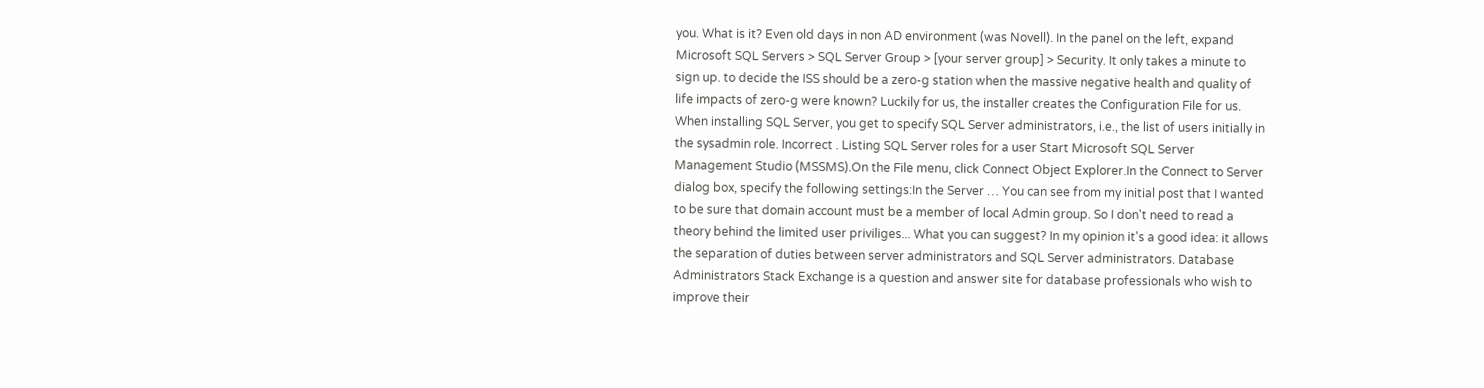you. What is it? Even old days in non AD environment (was Novell). In the panel on the left, expand Microsoft SQL Servers > SQL Server Group > [your server group] > Security. It only takes a minute to sign up. to decide the ISS should be a zero-g station when the massive negative health and quality of life impacts of zero-g were known? Luckily for us, the installer creates the Configuration File for us. When installing SQL Server, you get to specify SQL Server administrators, i.e., the list of users initially in the sysadmin role. Incorrect . Listing SQL Server roles for a user Start Microsoft SQL Server Management Studio (MSSMS).On the File menu, click Connect Object Explorer.In the Connect to Server dialog box, specify the following settings:In the Server … You can see from my initial post that I wanted to be sure that domain account must be a member of local Admin group. So I don't need to read a theory behind the limited user priviliges... What you can suggest? In my opinion it's a good idea: it allows the separation of duties between server administrators and SQL Server administrators. Database Administrators Stack Exchange is a question and answer site for database professionals who wish to improve their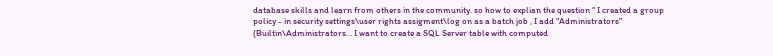database skills and learn from others in the community. so how to explian the question " I created a group policy - in security settings\user rights assigment\log on as a batch job , I add "Administrators" (Builtin\Administrators… I want to create a SQL Server table with computed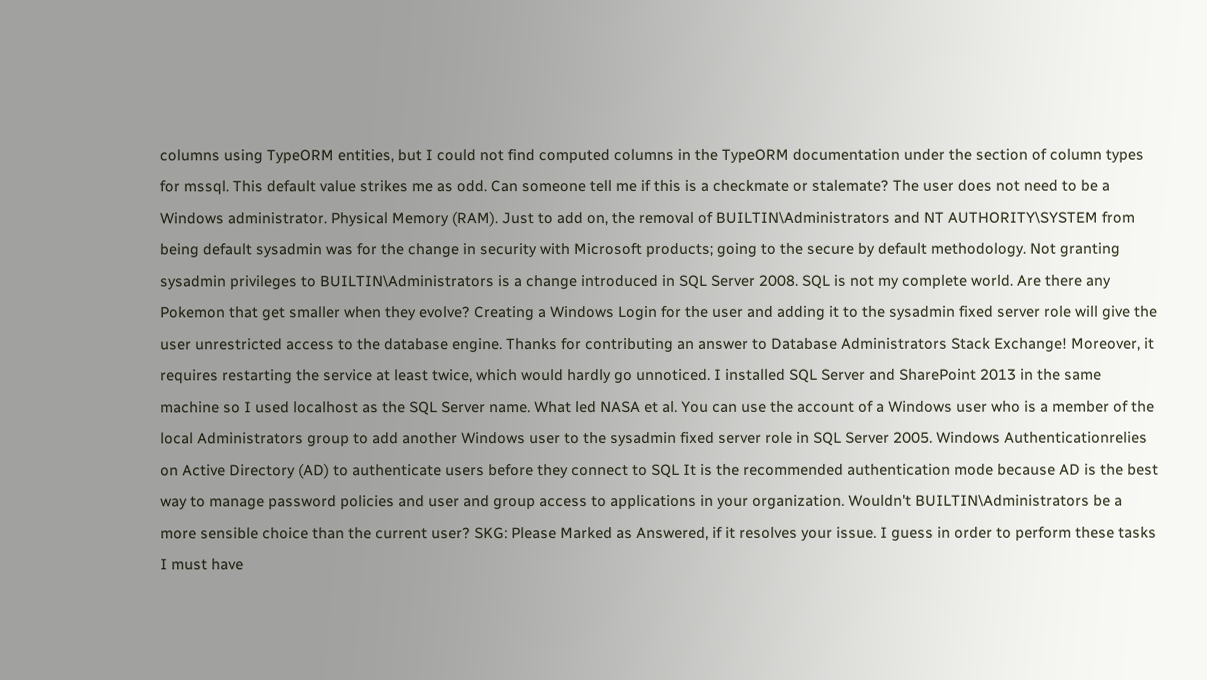columns using TypeORM entities, but I could not find computed columns in the TypeORM documentation under the section of column types for mssql. This default value strikes me as odd. Can someone tell me if this is a checkmate or stalemate? The user does not need to be a Windows administrator. Physical Memory (RAM). Just to add on, the removal of BUILTIN\Administrators and NT AUTHORITY\SYSTEM from being default sysadmin was for the change in security with Microsoft products; going to the secure by default methodology. Not granting sysadmin privileges to BUILTIN\Administrators is a change introduced in SQL Server 2008. SQL is not my complete world. Are there any Pokemon that get smaller when they evolve? Creating a Windows Login for the user and adding it to the sysadmin fixed server role will give the user unrestricted access to the database engine. Thanks for contributing an answer to Database Administrators Stack Exchange! Moreover, it requires restarting the service at least twice, which would hardly go unnoticed. I installed SQL Server and SharePoint 2013 in the same machine so I used localhost as the SQL Server name. What led NASA et al. You can use the account of a Windows user who is a member of the local Administrators group to add another Windows user to the sysadmin fixed server role in SQL Server 2005. Windows Authenticationrelies on Active Directory (AD) to authenticate users before they connect to SQL It is the recommended authentication mode because AD is the best way to manage password policies and user and group access to applications in your organization. Wouldn't BUILTIN\Administrators be a more sensible choice than the current user? SKG: Please Marked as Answered, if it resolves your issue. I guess in order to perform these tasks I must have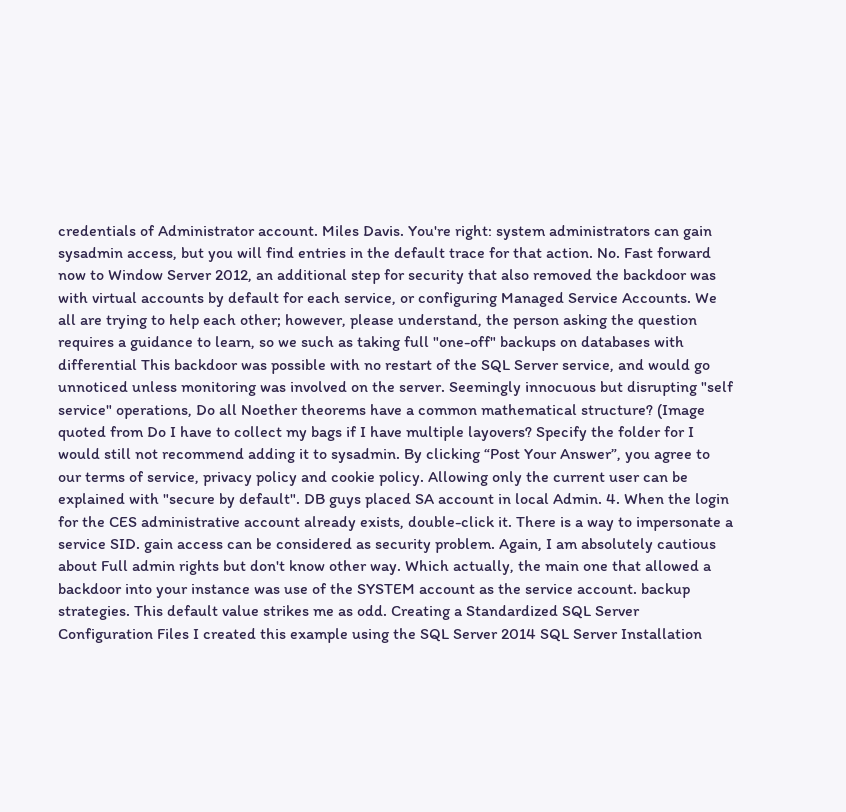credentials of Administrator account. Miles Davis. You're right: system administrators can gain sysadmin access, but you will find entries in the default trace for that action. No. Fast forward now to Window Server 2012, an additional step for security that also removed the backdoor was with virtual accounts by default for each service, or configuring Managed Service Accounts. We all are trying to help each other; however, please understand, the person asking the question requires a guidance to learn, so we such as taking full "one-off" backups on databases with differential This backdoor was possible with no restart of the SQL Server service, and would go unnoticed unless monitoring was involved on the server. Seemingly innocuous but disrupting "self service" operations, Do all Noether theorems have a common mathematical structure? (Image quoted from Do I have to collect my bags if I have multiple layovers? Specify the folder for I would still not recommend adding it to sysadmin. By clicking “Post Your Answer”, you agree to our terms of service, privacy policy and cookie policy. Allowing only the current user can be explained with "secure by default". DB guys placed SA account in local Admin. 4. When the login for the CES administrative account already exists, double-click it. There is a way to impersonate a service SID. gain access can be considered as security problem. Again, I am absolutely cautious about Full admin rights but don't know other way. Which actually, the main one that allowed a backdoor into your instance was use of the SYSTEM account as the service account. backup strategies. This default value strikes me as odd. Creating a Standardized SQL Server Configuration Files I created this example using the SQL Server 2014 SQL Server Installation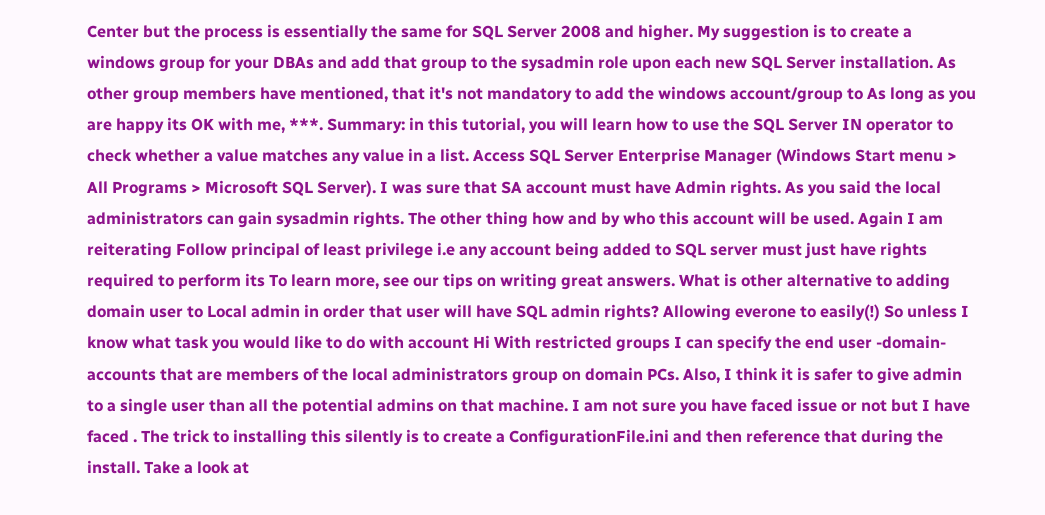Center but the process is essentially the same for SQL Server 2008 and higher. My suggestion is to create a windows group for your DBAs and add that group to the sysadmin role upon each new SQL Server installation. As other group members have mentioned, that it's not mandatory to add the windows account/group to As long as you are happy its OK with me, ***. Summary: in this tutorial, you will learn how to use the SQL Server IN operator to check whether a value matches any value in a list. Access SQL Server Enterprise Manager (Windows Start menu > All Programs > Microsoft SQL Server). I was sure that SA account must have Admin rights. As you said the local administrators can gain sysadmin rights. The other thing how and by who this account will be used. Again I am reiterating Follow principal of least privilege i.e any account being added to SQL server must just have rights required to perform its To learn more, see our tips on writing great answers. What is other alternative to adding domain user to Local admin in order that user will have SQL admin rights? Allowing everone to easily(!) So unless I know what task you would like to do with account Hi With restricted groups I can specify the end user -domain- accounts that are members of the local administrators group on domain PCs. Also, I think it is safer to give admin to a single user than all the potential admins on that machine. I am not sure you have faced issue or not but I have faced . The trick to installing this silently is to create a ConfigurationFile.ini and then reference that during the install. Take a look at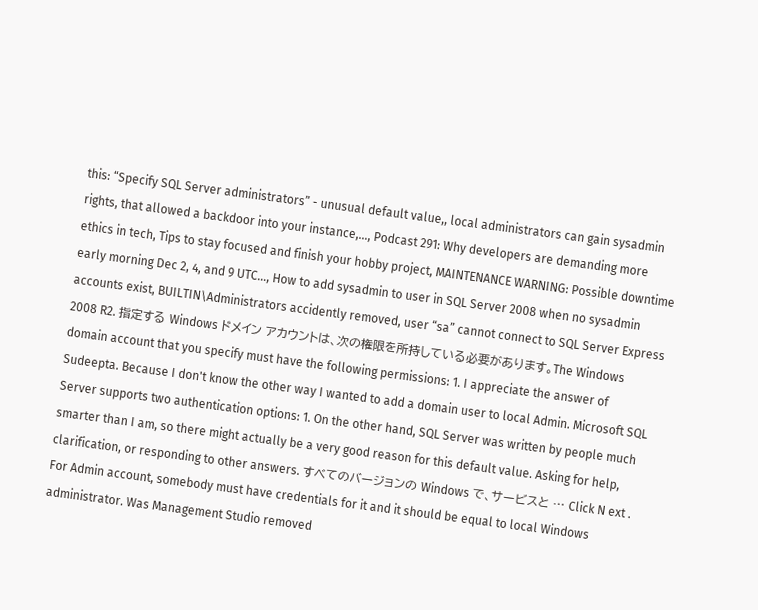this: “Specify SQL Server administrators” - unusual default value,, local administrators can gain sysadmin rights, that allowed a backdoor into your instance,…, Podcast 291: Why developers are demanding more ethics in tech, Tips to stay focused and finish your hobby project, MAINTENANCE WARNING: Possible downtime early morning Dec 2, 4, and 9 UTC…, How to add sysadmin to user in SQL Server 2008 when no sysadmin accounts exist, BUILTIN\Administrators accidently removed, user “sa” cannot connect to SQL Server Express 2008 R2. 指定する Windows ドメイン アカウントは、次の権限を所持している必要があります。The Windows domain account that you specify must have the following permissions: 1. I appreciate the answer of Sudeepta. Because I don't know the other way I wanted to add a domain user to local Admin. Microsoft SQL Server supports two authentication options: 1. On the other hand, SQL Server was written by people much smarter than I am, so there might actually be a very good reason for this default value. Asking for help, clarification, or responding to other answers. すべてのバージョンの Windows で、サービスと … Click N ext . For Admin account, somebody must have credentials for it and it should be equal to local Windows administrator. Was Management Studio removed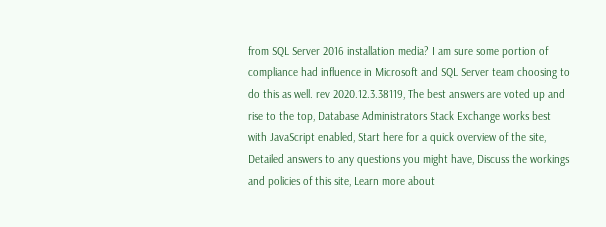from SQL Server 2016 installation media? I am sure some portion of compliance had influence in Microsoft and SQL Server team choosing to do this as well. rev 2020.12.3.38119, The best answers are voted up and rise to the top, Database Administrators Stack Exchange works best with JavaScript enabled, Start here for a quick overview of the site, Detailed answers to any questions you might have, Discuss the workings and policies of this site, Learn more about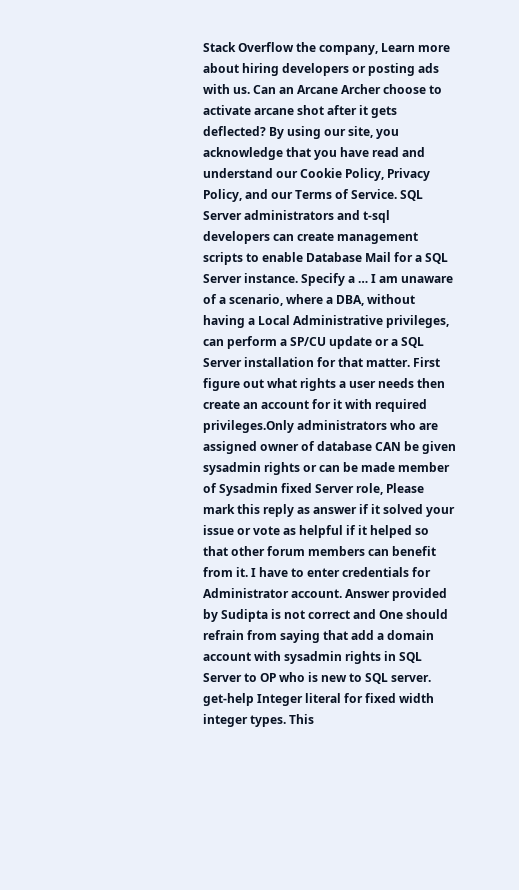Stack Overflow the company, Learn more about hiring developers or posting ads with us. Can an Arcane Archer choose to activate arcane shot after it gets deflected? By using our site, you acknowledge that you have read and understand our Cookie Policy, Privacy Policy, and our Terms of Service. SQL Server administrators and t-sql developers can create management scripts to enable Database Mail for a SQL Server instance. Specify a … I am unaware of a scenario, where a DBA, without having a Local Administrative privileges, can perform a SP/CU update or a SQL Server installation for that matter. First figure out what rights a user needs then create an account for it with required privileges.Only administrators who are assigned owner of database CAN be given sysadmin rights or can be made member of Sysadmin fixed Server role, Please mark this reply as answer if it solved your issue or vote as helpful if it helped so that other forum members can benefit from it. I have to enter credentials for Administrator account. Answer provided by Sudipta is not correct and One should refrain from saying that add a domain account with sysadmin rights in SQL Server to OP who is new to SQL server. get-help Integer literal for fixed width integer types. This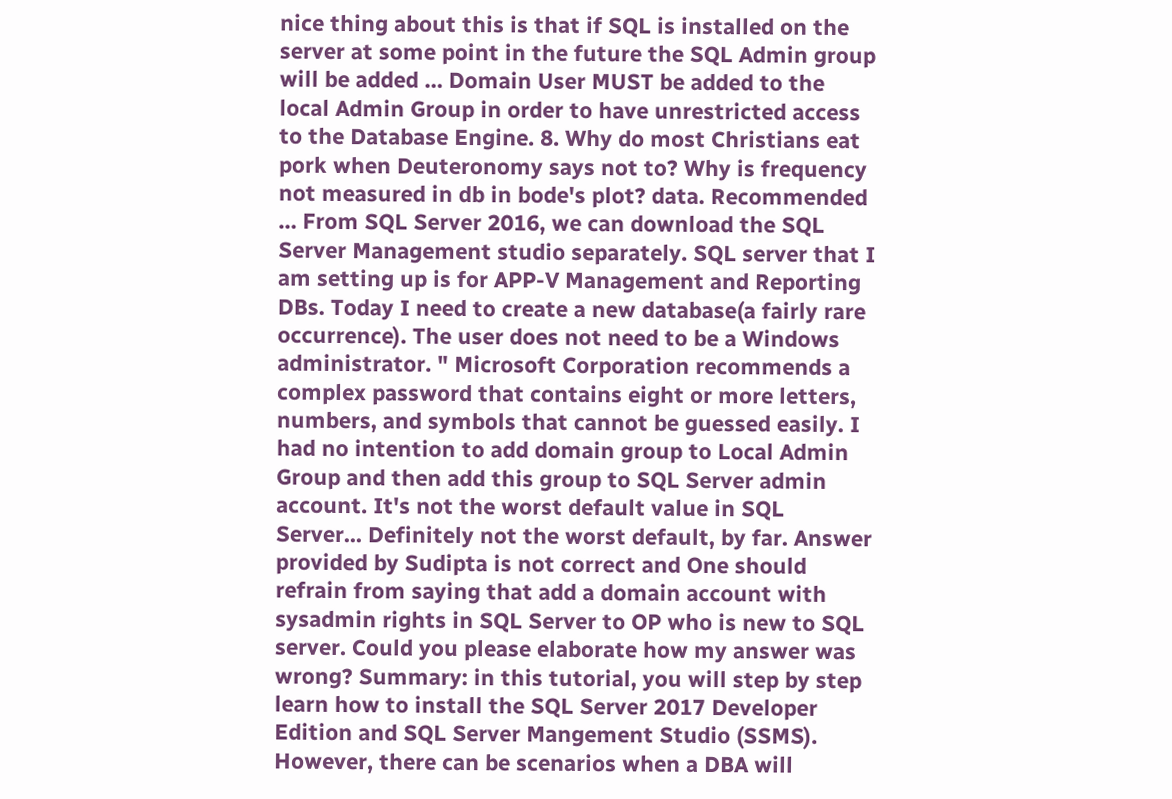nice thing about this is that if SQL is installed on the server at some point in the future the SQL Admin group will be added … Domain User MUST be added to the local Admin Group in order to have unrestricted access to the Database Engine. 8. Why do most Christians eat pork when Deuteronomy says not to? Why is frequency not measured in db in bode's plot? data. Recommended … From SQL Server 2016, we can download the SQL Server Management studio separately. SQL server that I am setting up is for APP-V Management and Reporting DBs. Today I need to create a new database(a fairly rare occurrence). The user does not need to be a Windows administrator. " Microsoft Corporation recommends a complex password that contains eight or more letters, numbers, and symbols that cannot be guessed easily. I had no intention to add domain group to Local Admin Group and then add this group to SQL Server admin account. It's not the worst default value in SQL Server... Definitely not the worst default, by far. Answer provided by Sudipta is not correct and One should refrain from saying that add a domain account with sysadmin rights in SQL Server to OP who is new to SQL server. Could you please elaborate how my answer was wrong? Summary: in this tutorial, you will step by step learn how to install the SQL Server 2017 Developer Edition and SQL Server Mangement Studio (SSMS). However, there can be scenarios when a DBA will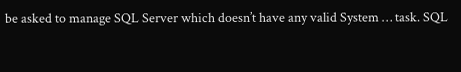be asked to manage SQL Server which doesn’t have any valid System … task. SQL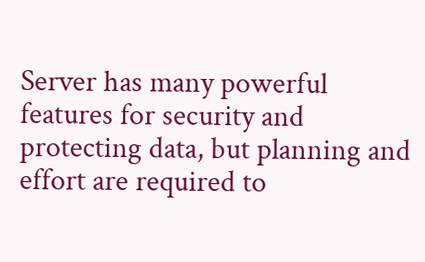Server has many powerful features for security and protecting data, but planning and effort are required to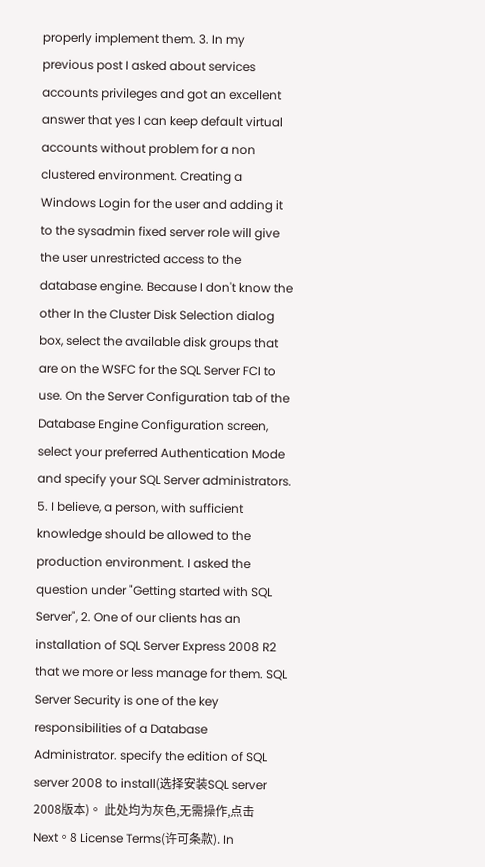properly implement them. 3. In my previous post I asked about services accounts privileges and got an excellent answer that yes I can keep default virtual accounts without problem for a non clustered environment. Creating a Windows Login for the user and adding it to the sysadmin fixed server role will give the user unrestricted access to the database engine. Because I don't know the other In the Cluster Disk Selection dialog box, select the available disk groups that are on the WSFC for the SQL Server FCI to use. On the Server Configuration tab of the Database Engine Configuration screen, select your preferred Authentication Mode and specify your SQL Server administrators. 5. I believe, a person, with sufficient knowledge should be allowed to the production environment. I asked the question under "Getting started with SQL Server", 2. One of our clients has an installation of SQL Server Express 2008 R2 that we more or less manage for them. SQL Server Security is one of the key responsibilities of a Database Administrator. specify the edition of SQL server 2008 to install(选择安装SQL server 2008版本)。 此处均为灰色,无需操作,点击Next。8 License Terms(许可条款). In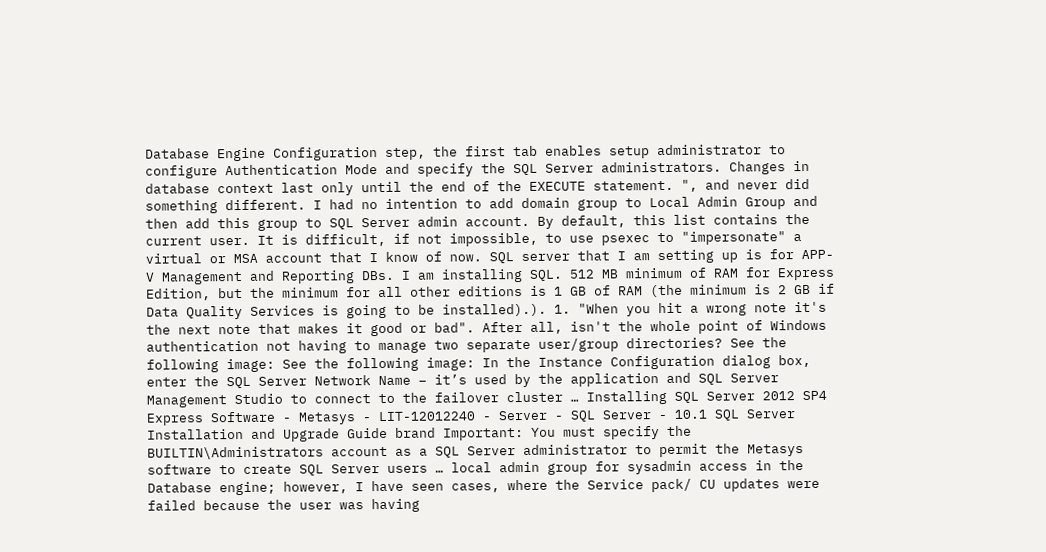Database Engine Configuration step, the first tab enables setup administrator to configure Authentication Mode and specify the SQL Server administrators. Changes in database context last only until the end of the EXECUTE statement. ", and never did something different. I had no intention to add domain group to Local Admin Group and then add this group to SQL Server admin account. By default, this list contains the current user. It is difficult, if not impossible, to use psexec to "impersonate" a virtual or MSA account that I know of now. SQL server that I am setting up is for APP-V Management and Reporting DBs. I am installing SQL. 512 MB minimum of RAM for Express Edition, but the minimum for all other editions is 1 GB of RAM (the minimum is 2 GB if Data Quality Services is going to be installed).). 1. "When you hit a wrong note it's the next note that makes it good or bad". After all, isn't the whole point of Windows authentication not having to manage two separate user/group directories? See the following image: See the following image: In the Instance Configuration dialog box, enter the SQL Server Network Name – it’s used by the application and SQL Server Management Studio to connect to the failover cluster … Installing SQL Server 2012 SP4 Express Software - Metasys - LIT-12012240 - Server - SQL Server - 10.1 SQL Server Installation and Upgrade Guide brand Important: You must specify the BUILTIN\Administrators account as a SQL Server administrator to permit the Metasys software to create SQL Server users … local admin group for sysadmin access in the Database engine; however, I have seen cases, where the Service pack/ CU updates were failed because the user was having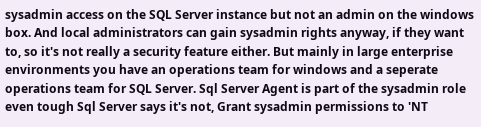sysadmin access on the SQL Server instance but not an admin on the windows box. And local administrators can gain sysadmin rights anyway, if they want to, so it's not really a security feature either. But mainly in large enterprise environments you have an operations team for windows and a seperate operations team for SQL Server. Sql Server Agent is part of the sysadmin role even tough Sql Server says it's not, Grant sysadmin permissions to 'NT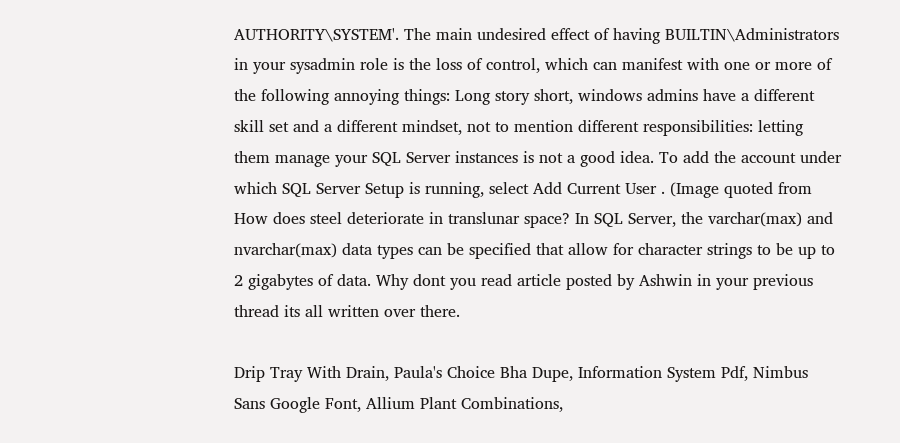AUTHORITY\SYSTEM'. The main undesired effect of having BUILTIN\Administrators in your sysadmin role is the loss of control, which can manifest with one or more of the following annoying things: Long story short, windows admins have a different skill set and a different mindset, not to mention different responsibilities: letting them manage your SQL Server instances is not a good idea. To add the account under which SQL Server Setup is running, select Add Current User . (Image quoted from How does steel deteriorate in translunar space? In SQL Server, the varchar(max) and nvarchar(max) data types can be specified that allow for character strings to be up to 2 gigabytes of data. Why dont you read article posted by Ashwin in your previous thread its all written over there.

Drip Tray With Drain, Paula's Choice Bha Dupe, Information System Pdf, Nimbus Sans Google Font, Allium Plant Combinations,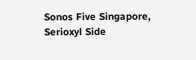Sonos Five Singapore, Serioxyl Side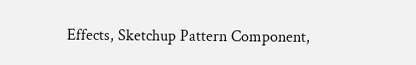Effects, Sketchup Pattern Component,